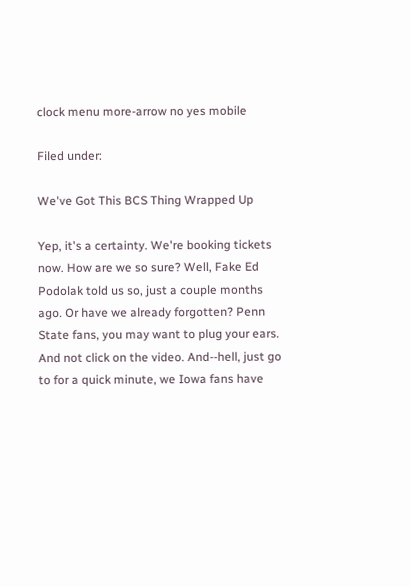clock menu more-arrow no yes mobile

Filed under:

We've Got This BCS Thing Wrapped Up

Yep, it's a certainty. We're booking tickets now. How are we so sure? Well, Fake Ed Podolak told us so, just a couple months ago. Or have we already forgotten? Penn State fans, you may want to plug your ears. And not click on the video. And--hell, just go to for a quick minute, we Iowa fans have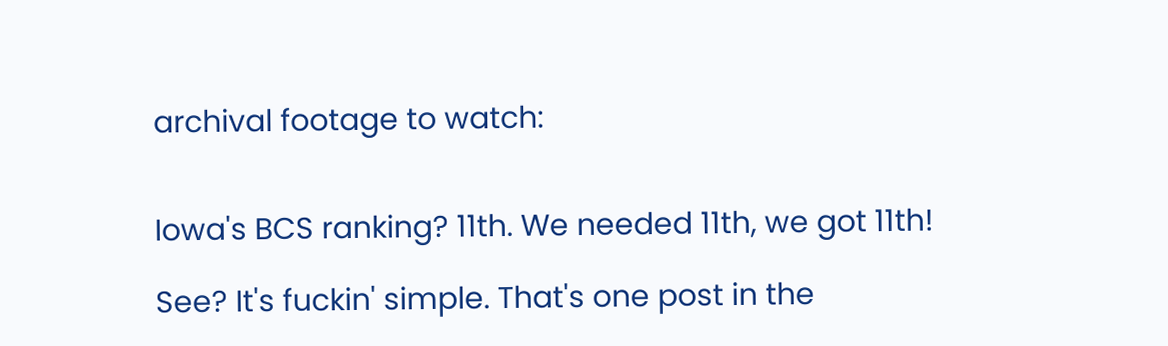archival footage to watch:


Iowa's BCS ranking? 11th. We needed 11th, we got 11th!

See? It's fuckin' simple. That's one post in the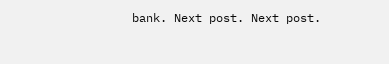bank. Next post. Next post.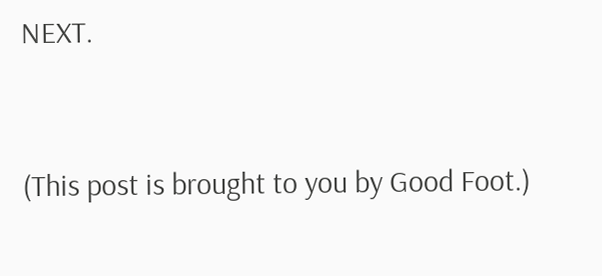NEXT.


(This post is brought to you by Good Foot.)